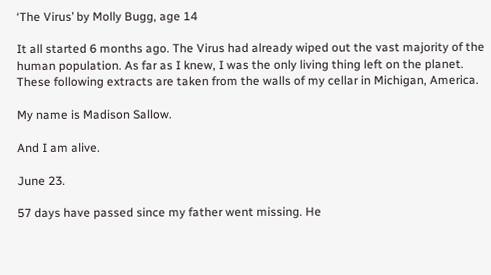‘The Virus’ by Molly Bugg, age 14

It all started 6 months ago. The Virus had already wiped out the vast majority of the human population. As far as I knew, I was the only living thing left on the planet. These following extracts are taken from the walls of my cellar in Michigan, America.

My name is Madison Sallow.

And I am alive.

June 23.

57 days have passed since my father went missing. He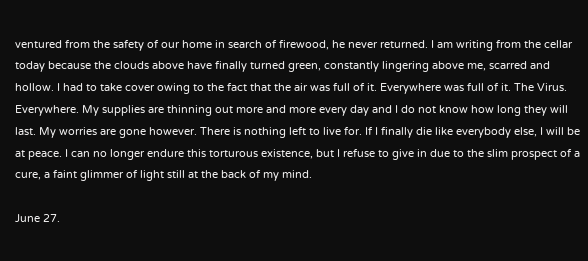ventured from the safety of our home in search of firewood, he never returned. I am writing from the cellar today because the clouds above have finally turned green, constantly lingering above me, scarred and hollow. I had to take cover owing to the fact that the air was full of it. Everywhere was full of it. The Virus. Everywhere. My supplies are thinning out more and more every day and I do not know how long they will last. My worries are gone however. There is nothing left to live for. If I finally die like everybody else, I will be at peace. I can no longer endure this torturous existence, but I refuse to give in due to the slim prospect of a cure, a faint glimmer of light still at the back of my mind.

June 27.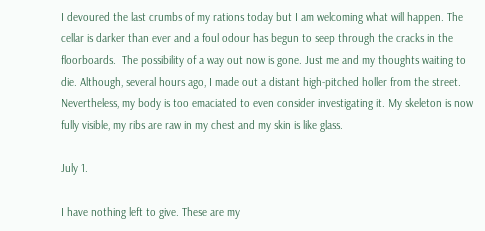I devoured the last crumbs of my rations today but I am welcoming what will happen. The cellar is darker than ever and a foul odour has begun to seep through the cracks in the floorboards.  The possibility of a way out now is gone. Just me and my thoughts waiting to die. Although, several hours ago, I made out a distant high-pitched holler from the street. Nevertheless, my body is too emaciated to even consider investigating it. My skeleton is now fully visible, my ribs are raw in my chest and my skin is like glass.

July 1.

I have nothing left to give. These are my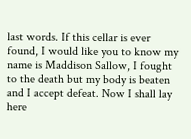last words. If this cellar is ever found, I would like you to know my name is Maddison Sallow, I fought to the death but my body is beaten and I accept defeat. Now I shall lay here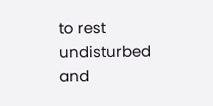to rest undisturbed and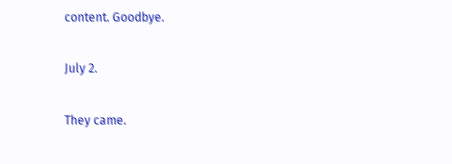content. Goodbye.

July 2.

They came.